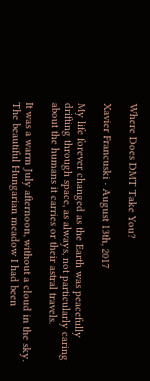Where Does DMT Take You?

Xavier Francuski · August 13th, 2017

My life forever changed as the Earth was peacefully drifting through space, as always, not particularly caring about the humans it carries or their astral travels.

It was a warm July afternoon, without a cloud in the sky. The beautiful Hungarian meadow I had been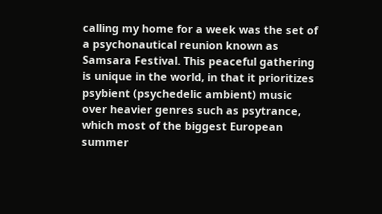calling my home for a week was the set of a psychonautical reunion known as Samsara Festival. This peaceful gathering is unique in the world, in that it prioritizes psybient (psychedelic ambient) music over heavier genres such as psytrance, which most of the biggest European summer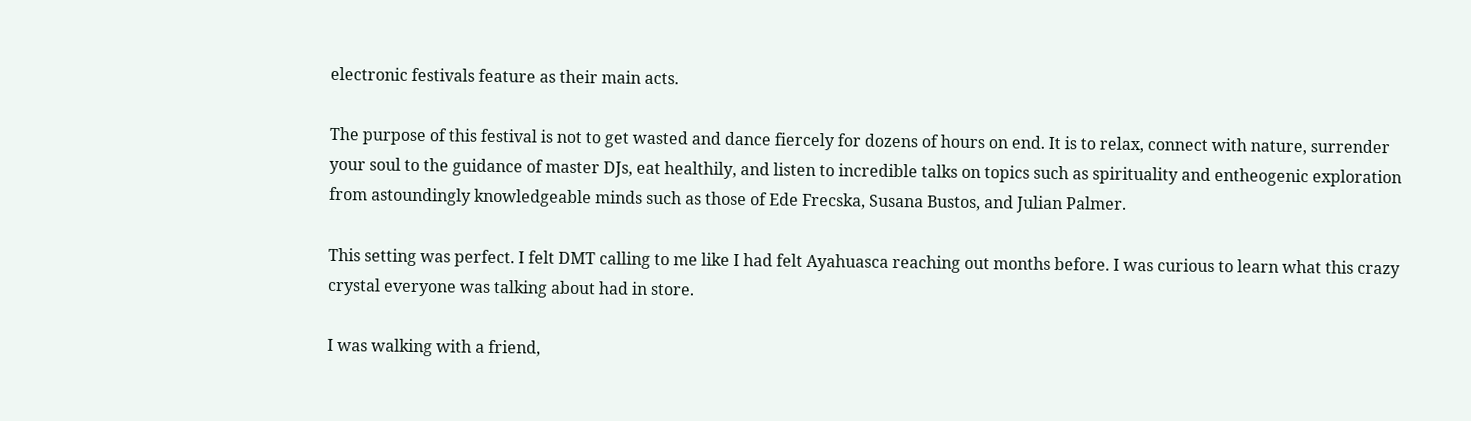electronic festivals feature as their main acts.

The purpose of this festival is not to get wasted and dance fiercely for dozens of hours on end. It is to relax, connect with nature, surrender your soul to the guidance of master DJs, eat healthily, and listen to incredible talks on topics such as spirituality and entheogenic exploration from astoundingly knowledgeable minds such as those of Ede Frecska, Susana Bustos, and Julian Palmer.

This setting was perfect. I felt DMT calling to me like I had felt Ayahuasca reaching out months before. I was curious to learn what this crazy crystal everyone was talking about had in store.

I was walking with a friend,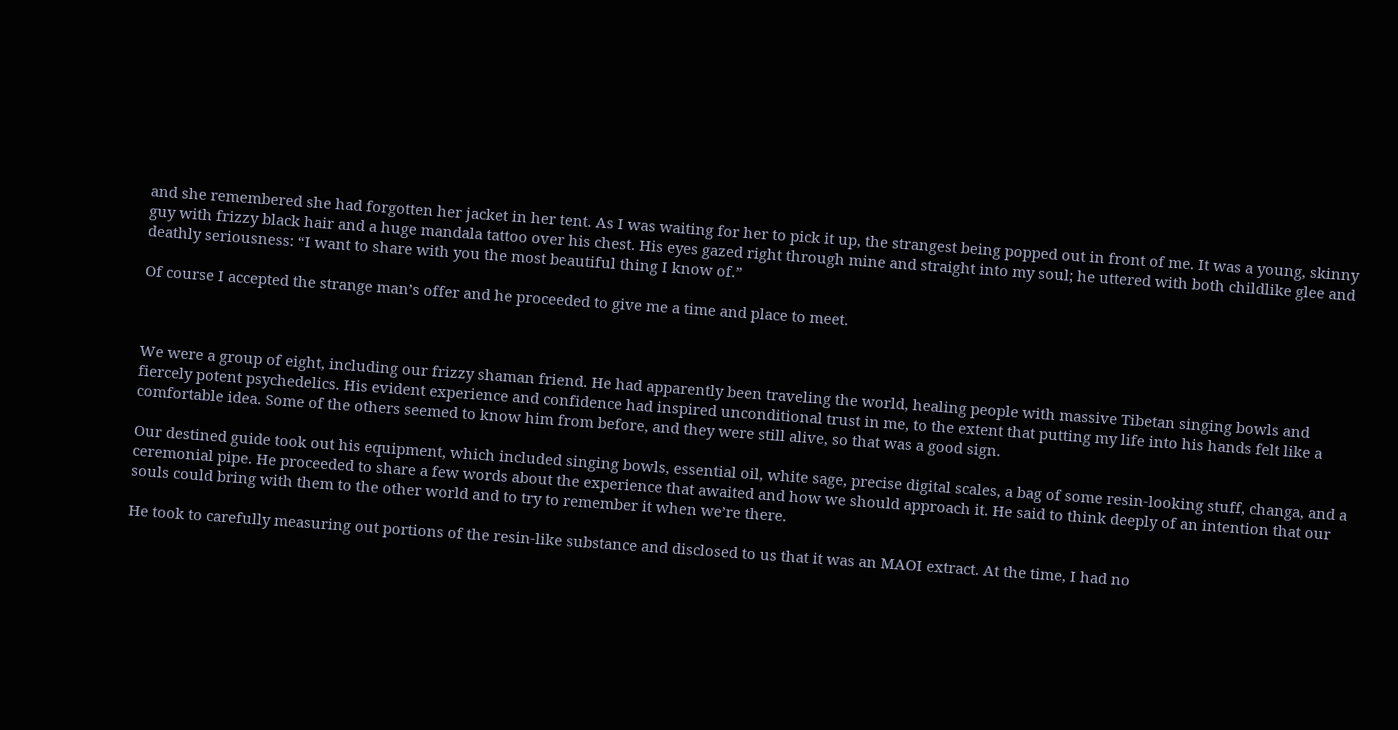and she remembered she had forgotten her jacket in her tent. As I was waiting for her to pick it up, the strangest being popped out in front of me. It was a young, skinny guy with frizzy black hair and a huge mandala tattoo over his chest. His eyes gazed right through mine and straight into my soul; he uttered with both childlike glee and deathly seriousness: “I want to share with you the most beautiful thing I know of.”

Of course I accepted the strange man’s offer and he proceeded to give me a time and place to meet.



We were a group of eight, including our frizzy shaman friend. He had apparently been traveling the world, healing people with massive Tibetan singing bowls and fiercely potent psychedelics. His evident experience and confidence had inspired unconditional trust in me, to the extent that putting my life into his hands felt like a comfortable idea. Some of the others seemed to know him from before, and they were still alive, so that was a good sign.

Our destined guide took out his equipment, which included singing bowls, essential oil, white sage, precise digital scales, a bag of some resin-looking stuff, changa, and a ceremonial pipe. He proceeded to share a few words about the experience that awaited and how we should approach it. He said to think deeply of an intention that our souls could bring with them to the other world and to try to remember it when we’re there.

He took to carefully measuring out portions of the resin-like substance and disclosed to us that it was an MAOI extract. At the time, I had no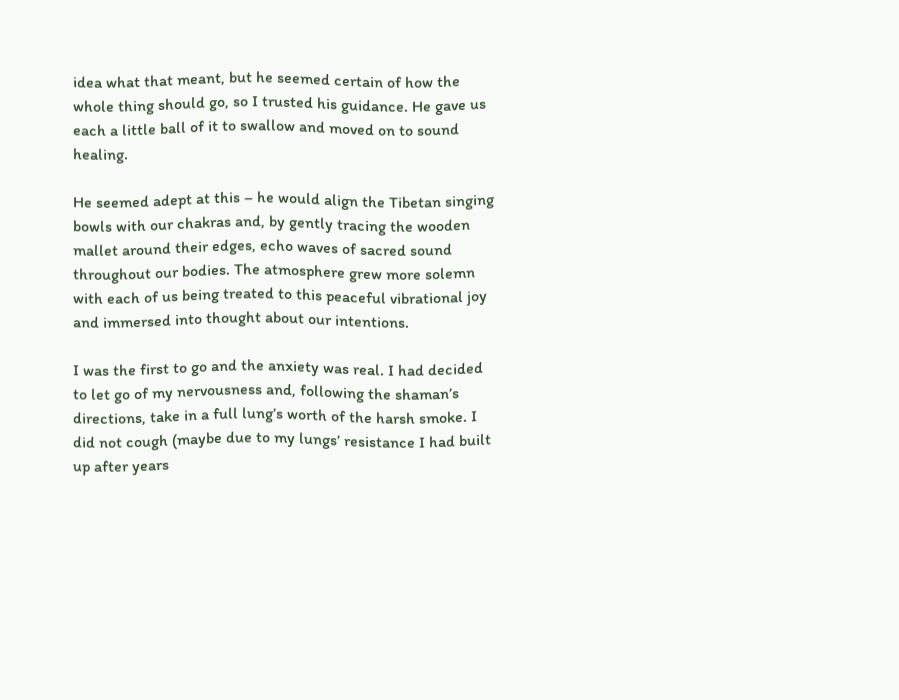idea what that meant, but he seemed certain of how the whole thing should go, so I trusted his guidance. He gave us each a little ball of it to swallow and moved on to sound healing.

He seemed adept at this – he would align the Tibetan singing bowls with our chakras and, by gently tracing the wooden mallet around their edges, echo waves of sacred sound throughout our bodies. The atmosphere grew more solemn with each of us being treated to this peaceful vibrational joy and immersed into thought about our intentions.

I was the first to go and the anxiety was real. I had decided to let go of my nervousness and, following the shaman’s directions, take in a full lung’s worth of the harsh smoke. I did not cough (maybe due to my lungs’ resistance I had built up after years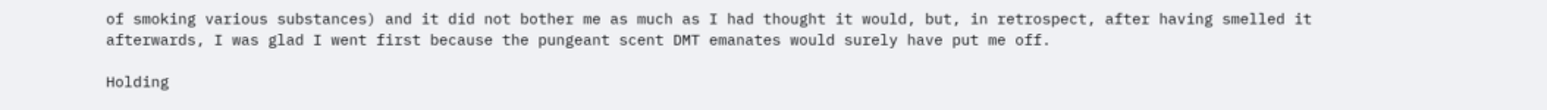of smoking various substances) and it did not bother me as much as I had thought it would, but, in retrospect, after having smelled it afterwards, I was glad I went first because the pungeant scent DMT emanates would surely have put me off.

Holding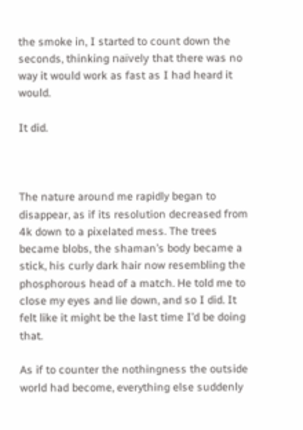the smoke in, I started to count down the seconds, thinking naïvely that there was no way it would work as fast as I had heard it would.

It did.



The nature around me rapidly began to disappear, as if its resolution decreased from 4k down to a pixelated mess. The trees became blobs, the shaman’s body became a stick, his curly dark hair now resembling the phosphorous head of a match. He told me to close my eyes and lie down, and so I did. It felt like it might be the last time I’d be doing that.

As if to counter the nothingness the outside world had become, everything else suddenly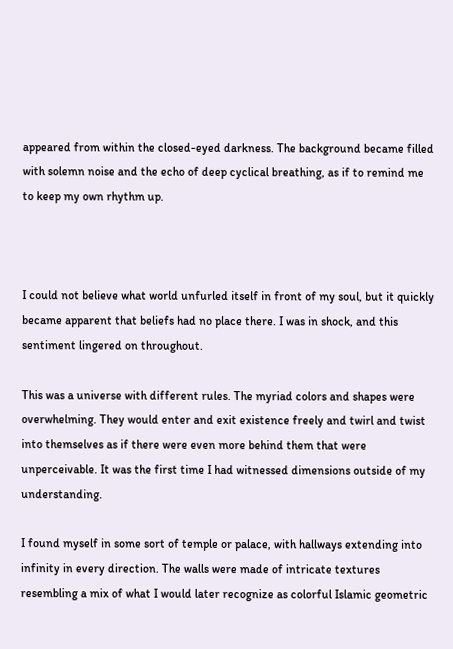appeared from within the closed-eyed darkness. The background became filled with solemn noise and the echo of deep cyclical breathing, as if to remind me to keep my own rhythm up.



I could not believe what world unfurled itself in front of my soul, but it quickly became apparent that beliefs had no place there. I was in shock, and this sentiment lingered on throughout.

This was a universe with different rules. The myriad colors and shapes were overwhelming. They would enter and exit existence freely and twirl and twist into themselves as if there were even more behind them that were unperceivable. It was the first time I had witnessed dimensions outside of my understanding.

I found myself in some sort of temple or palace, with hallways extending into infinity in every direction. The walls were made of intricate textures resembling a mix of what I would later recognize as colorful Islamic geometric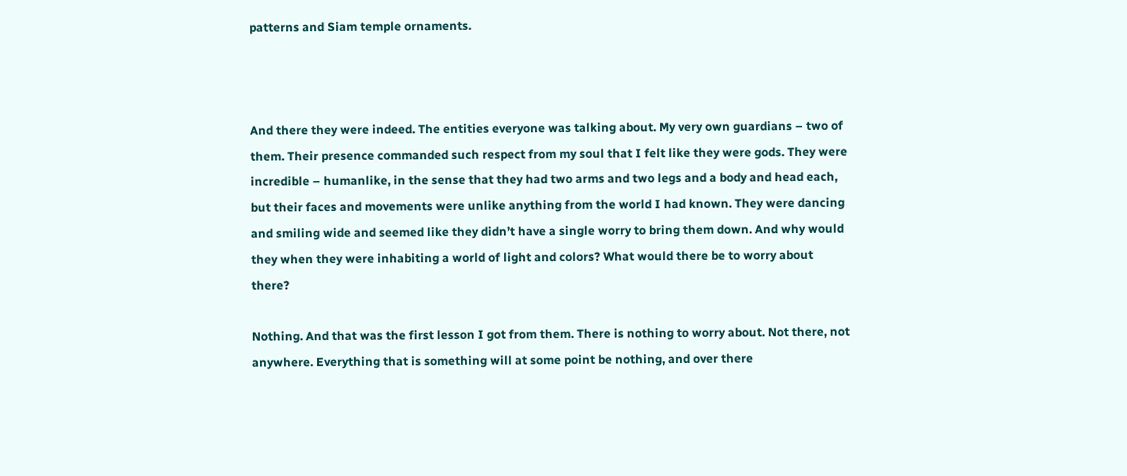patterns and Siam temple ornaments.



And there they were indeed. The entities everyone was talking about. My very own guardians – two of them. Their presence commanded such respect from my soul that I felt like they were gods. They were incredible – humanlike, in the sense that they had two arms and two legs and a body and head each, but their faces and movements were unlike anything from the world I had known. They were dancing and smiling wide and seemed like they didn’t have a single worry to bring them down. And why would they when they were inhabiting a world of light and colors? What would there be to worry about there?

Nothing. And that was the first lesson I got from them. There is nothing to worry about. Not there, not anywhere. Everything that is something will at some point be nothing, and over there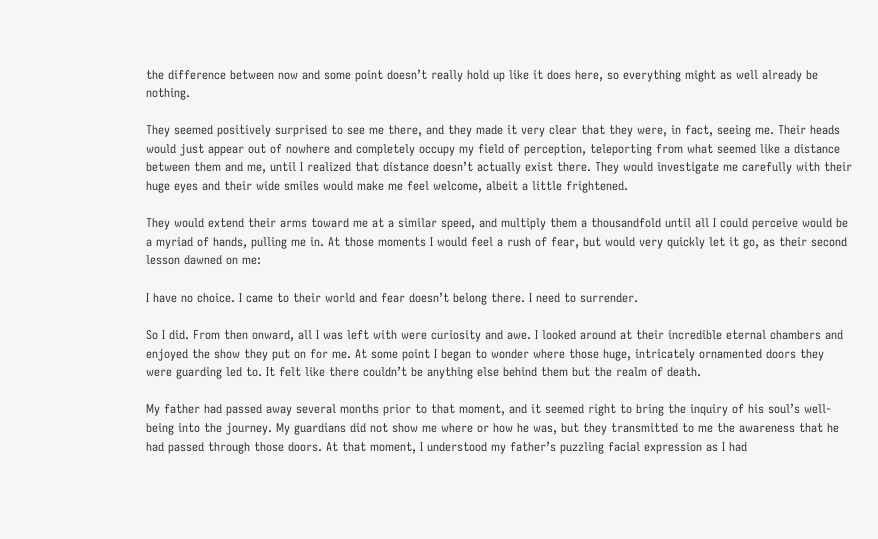the difference between now and some point doesn’t really hold up like it does here, so everything might as well already be nothing.

They seemed positively surprised to see me there, and they made it very clear that they were, in fact, seeing me. Their heads would just appear out of nowhere and completely occupy my field of perception, teleporting from what seemed like a distance between them and me, until I realized that distance doesn’t actually exist there. They would investigate me carefully with their huge eyes and their wide smiles would make me feel welcome, albeit a little frightened.

They would extend their arms toward me at a similar speed, and multiply them a thousandfold until all I could perceive would be a myriad of hands, pulling me in. At those moments I would feel a rush of fear, but would very quickly let it go, as their second lesson dawned on me:

I have no choice. I came to their world and fear doesn’t belong there. I need to surrender.

So I did. From then onward, all I was left with were curiosity and awe. I looked around at their incredible eternal chambers and enjoyed the show they put on for me. At some point I began to wonder where those huge, intricately ornamented doors they were guarding led to. It felt like there couldn’t be anything else behind them but the realm of death.

My father had passed away several months prior to that moment, and it seemed right to bring the inquiry of his soul’s well-being into the journey. My guardians did not show me where or how he was, but they transmitted to me the awareness that he had passed through those doors. At that moment, I understood my father’s puzzling facial expression as I had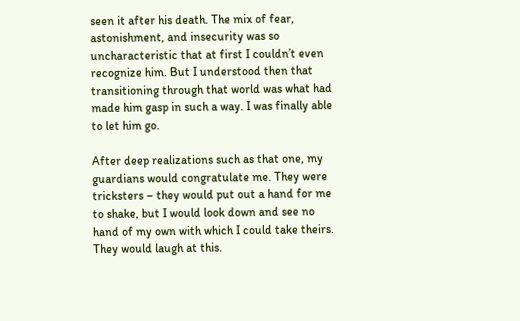seen it after his death. The mix of fear, astonishment, and insecurity was so uncharacteristic that at first I couldn’t even recognize him. But I understood then that transitioning through that world was what had made him gasp in such a way. I was finally able to let him go.

After deep realizations such as that one, my guardians would congratulate me. They were tricksters – they would put out a hand for me to shake, but I would look down and see no hand of my own with which I could take theirs. They would laugh at this.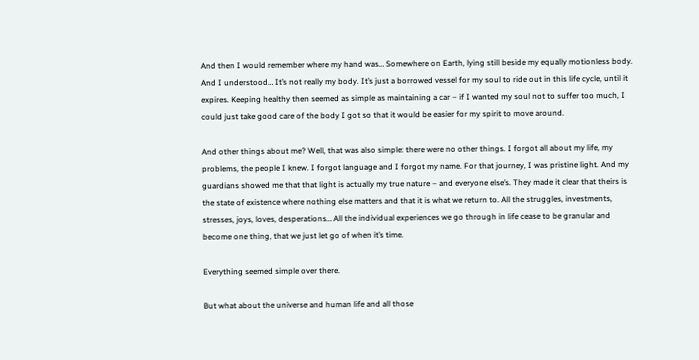And then I would remember where my hand was… Somewhere on Earth, lying still beside my equally motionless body. And I understood… It’s not really my body. It’s just a borrowed vessel for my soul to ride out in this life cycle, until it expires. Keeping healthy then seemed as simple as maintaining a car – if I wanted my soul not to suffer too much, I could just take good care of the body I got so that it would be easier for my spirit to move around.

And other things about me? Well, that was also simple: there were no other things. I forgot all about my life, my problems, the people I knew. I forgot language and I forgot my name. For that journey, I was pristine light. And my guardians showed me that that light is actually my true nature – and everyone else’s. They made it clear that theirs is the state of existence where nothing else matters and that it is what we return to. All the struggles, investments, stresses, joys, loves, desperations… All the individual experiences we go through in life cease to be granular and become one thing, that we just let go of when it’s time.

Everything seemed simple over there.

But what about the universe and human life and all those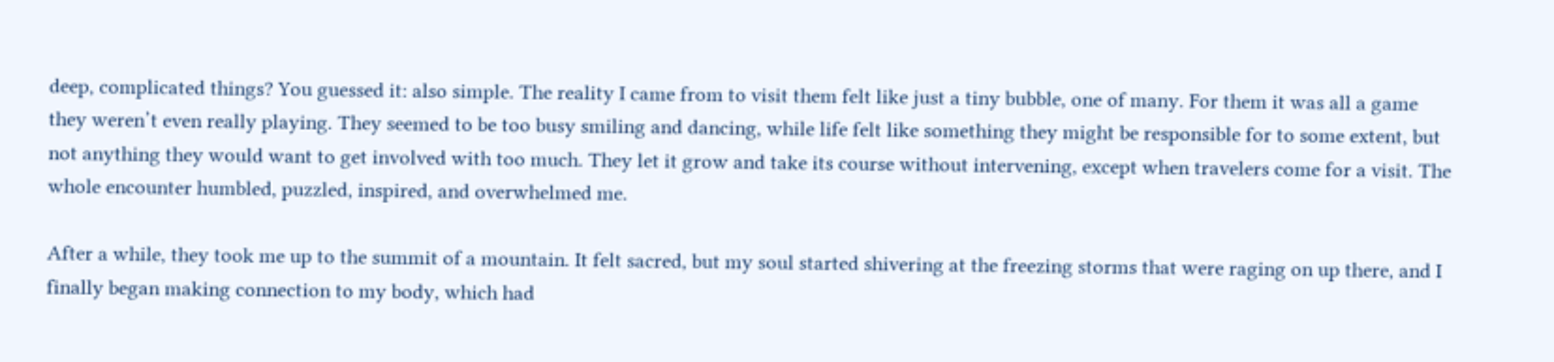deep, complicated things? You guessed it: also simple. The reality I came from to visit them felt like just a tiny bubble, one of many. For them it was all a game they weren’t even really playing. They seemed to be too busy smiling and dancing, while life felt like something they might be responsible for to some extent, but not anything they would want to get involved with too much. They let it grow and take its course without intervening, except when travelers come for a visit. The whole encounter humbled, puzzled, inspired, and overwhelmed me.

After a while, they took me up to the summit of a mountain. It felt sacred, but my soul started shivering at the freezing storms that were raging on up there, and I finally began making connection to my body, which had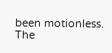been motionless. The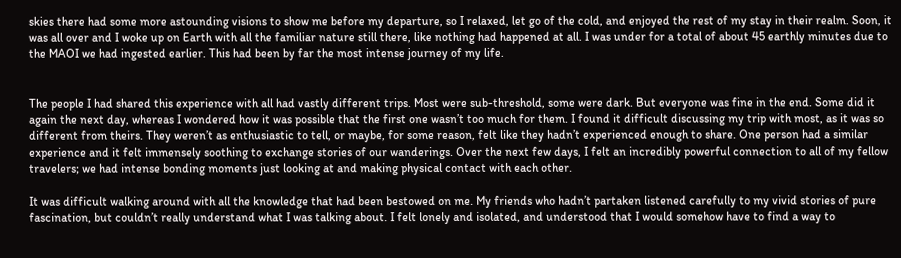skies there had some more astounding visions to show me before my departure, so I relaxed, let go of the cold, and enjoyed the rest of my stay in their realm. Soon, it was all over and I woke up on Earth with all the familiar nature still there, like nothing had happened at all. I was under for a total of about 45 earthly minutes due to the MAOI we had ingested earlier. This had been by far the most intense journey of my life.


The people I had shared this experience with all had vastly different trips. Most were sub-threshold, some were dark. But everyone was fine in the end. Some did it again the next day, whereas I wondered how it was possible that the first one wasn’t too much for them. I found it difficult discussing my trip with most, as it was so different from theirs. They weren’t as enthusiastic to tell, or maybe, for some reason, felt like they hadn’t experienced enough to share. One person had a similar experience and it felt immensely soothing to exchange stories of our wanderings. Over the next few days, I felt an incredibly powerful connection to all of my fellow travelers; we had intense bonding moments just looking at and making physical contact with each other.

It was difficult walking around with all the knowledge that had been bestowed on me. My friends who hadn’t partaken listened carefully to my vivid stories of pure fascination, but couldn’t really understand what I was talking about. I felt lonely and isolated, and understood that I would somehow have to find a way to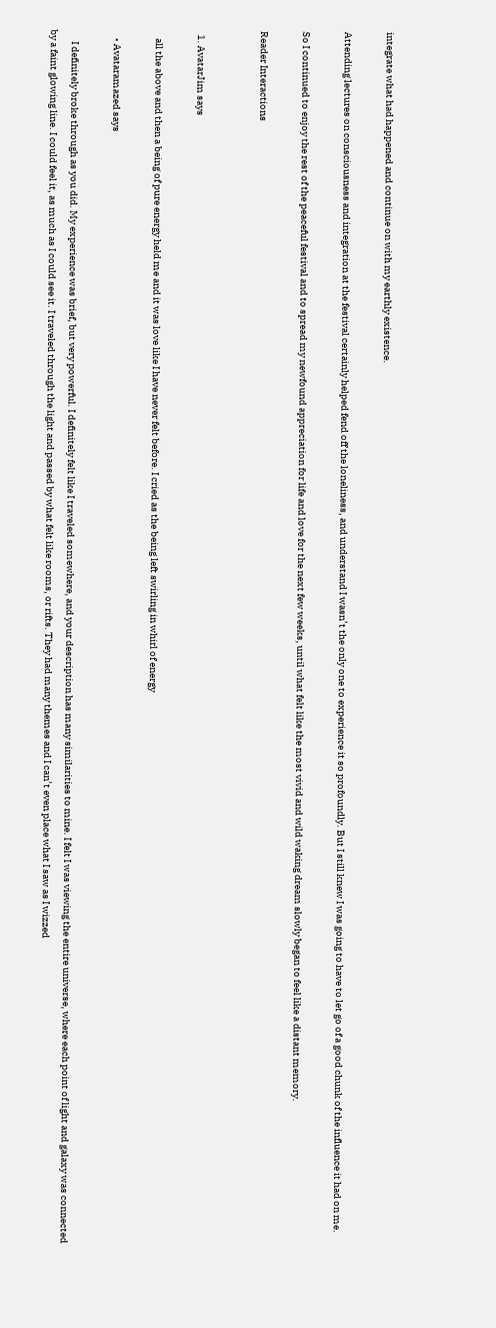integrate what had happened and continue on with my earthly existence.

Attending lectures on consciousness and integration at the festival certainly helped fend off the loneliness, and understand I wasn’t the only one to experience it so profoundly. But I still knew I was going to have to let go of a good chunk of the influence it had on me.

So I continued to enjoy the rest of the peaceful festival and to spread my newfound appreciation for life and love for the next few weeks, until what felt like the most vivid and wild waking dream slowly began to feel like a distant memory.

Reader Interactions


  1. AvatarJim says

    all the above and then a being of pure energy held me and it was love like I have never felt before. I cried as the being left swirling in whirl of energy

    • Avataramazed says

      I definitely broke through as you did. My experience was brief, but very powerful. I definitely felt like I traveled somewhere, and your description has many similarities to mine. I felt I was viewing the entire universe, where each point of light and galaxy was connected by a faint glowing line. I could feel it, as much as I could see it. I traveled through the light and passed by what felt like rooms, or rifts. They had many themes and I can’t even place what I saw as I wizzed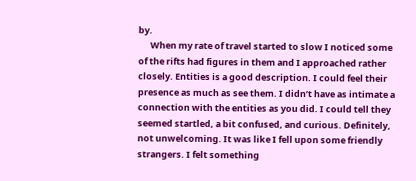by.
      When my rate of travel started to slow I noticed some of the rifts had figures in them and I approached rather closely. Entities is a good description. I could feel their presence as much as see them. I didn’t have as intimate a connection with the entities as you did. I could tell they seemed startled, a bit confused, and curious. Definitely, not unwelcoming. It was like I fell upon some friendly strangers. I felt something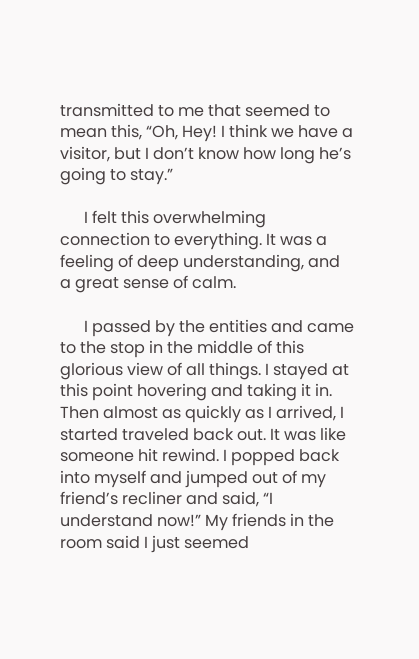transmitted to me that seemed to mean this, “Oh, Hey! I think we have a visitor, but I don’t know how long he’s going to stay.”

      I felt this overwhelming connection to everything. It was a feeling of deep understanding, and a great sense of calm.

      I passed by the entities and came to the stop in the middle of this glorious view of all things. I stayed at this point hovering and taking it in. Then almost as quickly as I arrived, I started traveled back out. It was like someone hit rewind. I popped back into myself and jumped out of my friend’s recliner and said, “I understand now!” My friends in the room said I just seemed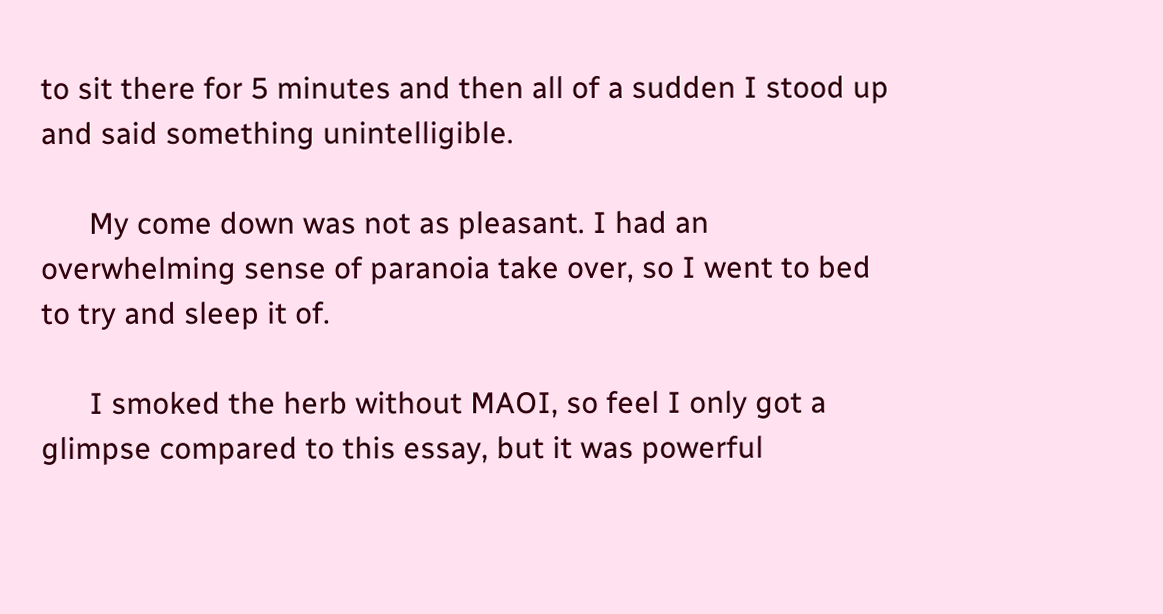to sit there for 5 minutes and then all of a sudden I stood up and said something unintelligible.

      My come down was not as pleasant. I had an overwhelming sense of paranoia take over, so I went to bed to try and sleep it of.

      I smoked the herb without MAOI, so feel I only got a glimpse compared to this essay, but it was powerful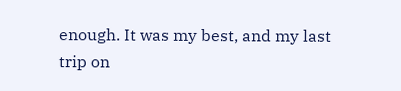enough. It was my best, and my last trip on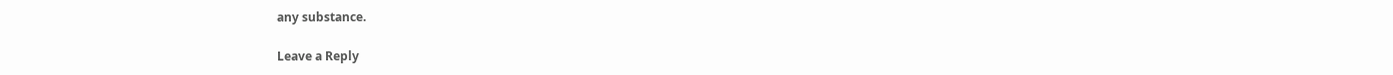any substance.

Leave a Reply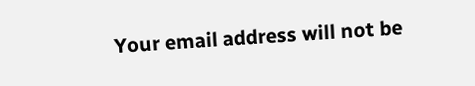Your email address will not be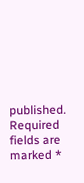published. Required fields are marked *